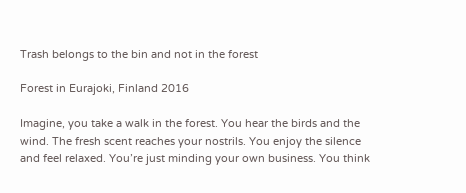Trash belongs to the bin and not in the forest

Forest in Eurajoki, Finland 2016

Imagine, you take a walk in the forest. You hear the birds and the wind. The fresh scent reaches your nostrils. You enjoy the silence and feel relaxed. You’re just minding your own business. You think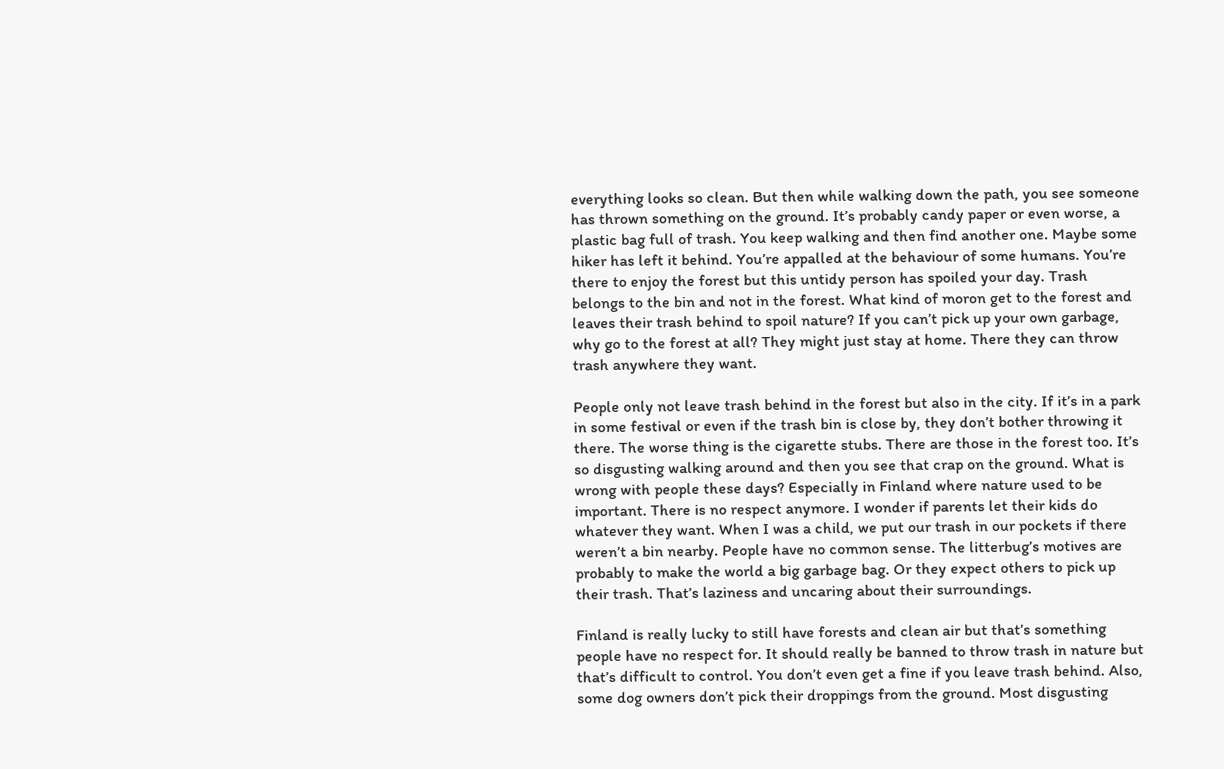everything looks so clean. But then while walking down the path, you see someone has thrown something on the ground. It’s probably candy paper or even worse, a plastic bag full of trash. You keep walking and then find another one. Maybe some hiker has left it behind. You’re appalled at the behaviour of some humans. You’re there to enjoy the forest but this untidy person has spoiled your day. Trash belongs to the bin and not in the forest. What kind of moron get to the forest and leaves their trash behind to spoil nature? If you can’t pick up your own garbage, why go to the forest at all? They might just stay at home. There they can throw trash anywhere they want.

People only not leave trash behind in the forest but also in the city. If it’s in a park in some festival or even if the trash bin is close by, they don’t bother throwing it there. The worse thing is the cigarette stubs. There are those in the forest too. It’s so disgusting walking around and then you see that crap on the ground. What is wrong with people these days? Especially in Finland where nature used to be important. There is no respect anymore. I wonder if parents let their kids do whatever they want. When I was a child, we put our trash in our pockets if there weren’t a bin nearby. People have no common sense. The litterbug’s motives are probably to make the world a big garbage bag. Or they expect others to pick up their trash. That’s laziness and uncaring about their surroundings.

Finland is really lucky to still have forests and clean air but that’s something people have no respect for. It should really be banned to throw trash in nature but that’s difficult to control. You don’t even get a fine if you leave trash behind. Also, some dog owners don’t pick their droppings from the ground. Most disgusting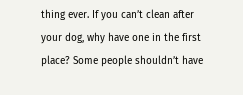thing ever. If you can’t clean after your dog, why have one in the first place? Some people shouldn’t have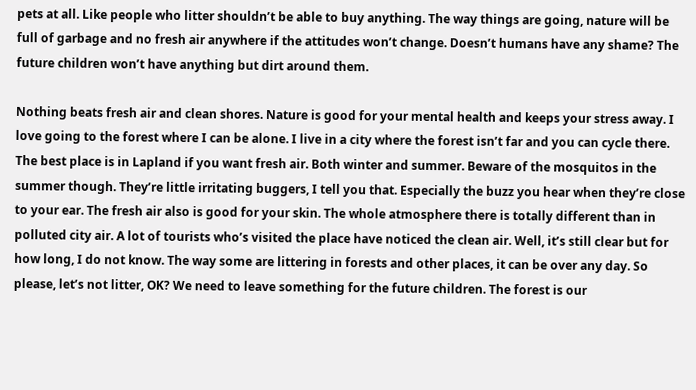pets at all. Like people who litter shouldn’t be able to buy anything. The way things are going, nature will be full of garbage and no fresh air anywhere if the attitudes won’t change. Doesn’t humans have any shame? The future children won’t have anything but dirt around them.

Nothing beats fresh air and clean shores. Nature is good for your mental health and keeps your stress away. I love going to the forest where I can be alone. I live in a city where the forest isn’t far and you can cycle there. The best place is in Lapland if you want fresh air. Both winter and summer. Beware of the mosquitos in the summer though. They’re little irritating buggers, I tell you that. Especially the buzz you hear when they’re close to your ear. The fresh air also is good for your skin. The whole atmosphere there is totally different than in polluted city air. A lot of tourists who’s visited the place have noticed the clean air. Well, it’s still clear but for how long, I do not know. The way some are littering in forests and other places, it can be over any day. So please, let’s not litter, OK? We need to leave something for the future children. The forest is our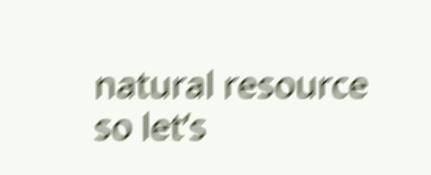natural resource so let’s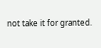not take it for granted.